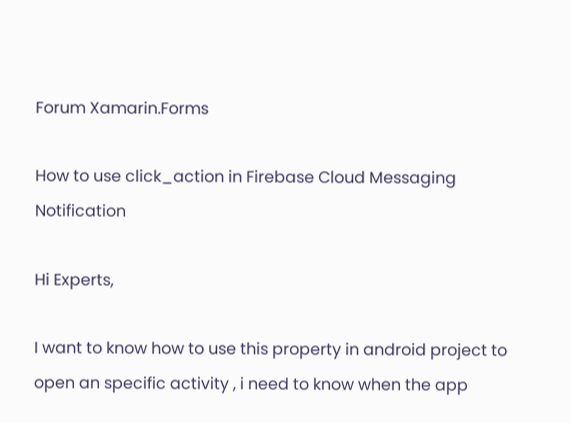Forum Xamarin.Forms

How to use click_action in Firebase Cloud Messaging Notification

Hi Experts,

I want to know how to use this property in android project to open an specific activity , i need to know when the app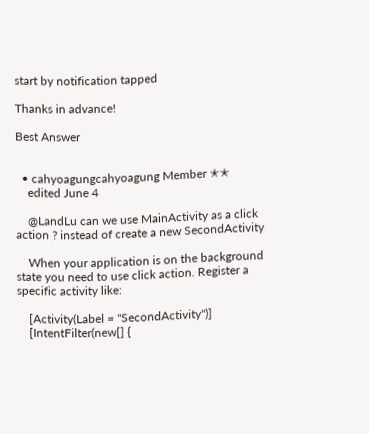start by notification tapped

Thanks in advance!

Best Answer


  • cahyoagungcahyoagung Member ✭✭
    edited June 4

    @LandLu can we use MainActivity as a click action ? instead of create a new SecondActivity

    When your application is on the background state you need to use click action. Register a specific activity like:

    [Activity(Label = "SecondActivity")]
    [IntentFilter(new[] {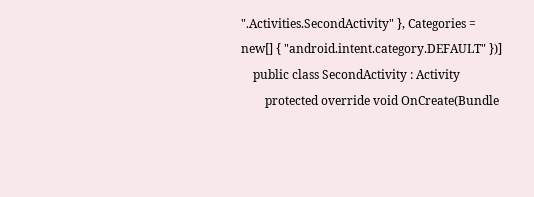".Activities.SecondActivity" }, Categories = new[] { "android.intent.category.DEFAULT" })]
    public class SecondActivity : Activity
        protected override void OnCreate(Bundle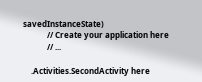savedInstanceState)
            // Create your application here
            // ...

    .Activities.SecondActivity here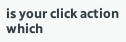is your click action which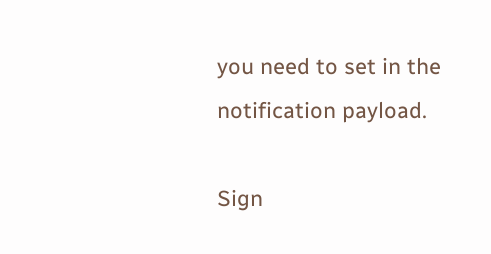you need to set in the notification payload.

Sign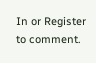In or Register to comment.